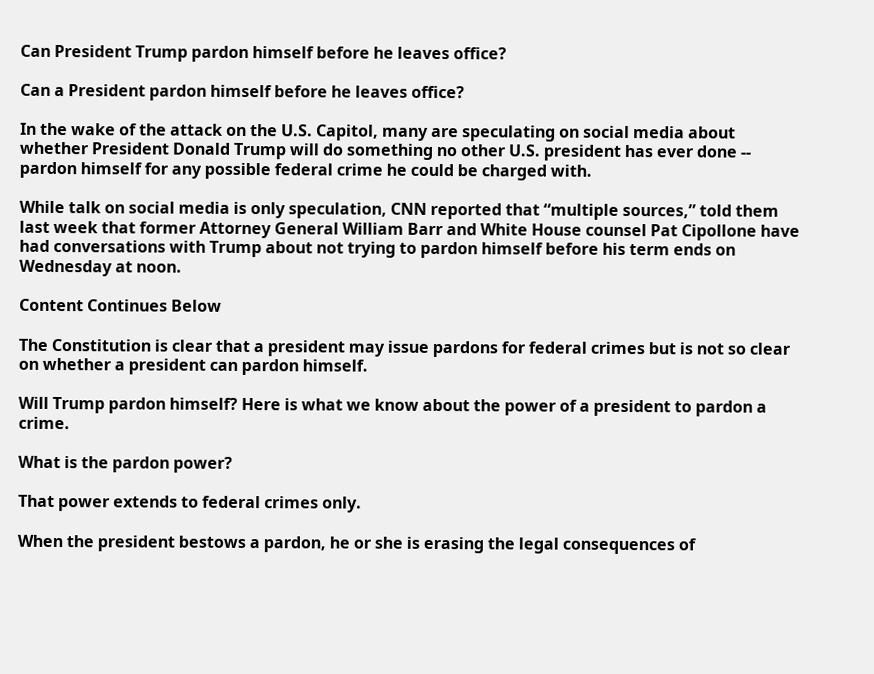Can President Trump pardon himself before he leaves office?

Can a President pardon himself before he leaves office?

In the wake of the attack on the U.S. Capitol, many are speculating on social media about whether President Donald Trump will do something no other U.S. president has ever done -- pardon himself for any possible federal crime he could be charged with.

While talk on social media is only speculation, CNN reported that “multiple sources,” told them last week that former Attorney General William Barr and White House counsel Pat Cipollone have had conversations with Trump about not trying to pardon himself before his term ends on Wednesday at noon.

Content Continues Below

The Constitution is clear that a president may issue pardons for federal crimes but is not so clear on whether a president can pardon himself.

Will Trump pardon himself? Here is what we know about the power of a president to pardon a crime.

What is the pardon power?

That power extends to federal crimes only.

When the president bestows a pardon, he or she is erasing the legal consequences of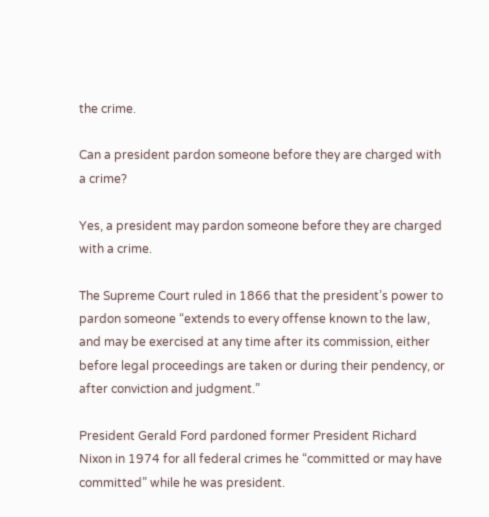the crime.

Can a president pardon someone before they are charged with a crime?

Yes, a president may pardon someone before they are charged with a crime.

The Supreme Court ruled in 1866 that the president’s power to pardon someone “extends to every offense known to the law, and may be exercised at any time after its commission, either before legal proceedings are taken or during their pendency, or after conviction and judgment.”

President Gerald Ford pardoned former President Richard Nixon in 1974 for all federal crimes he “committed or may have committed” while he was president.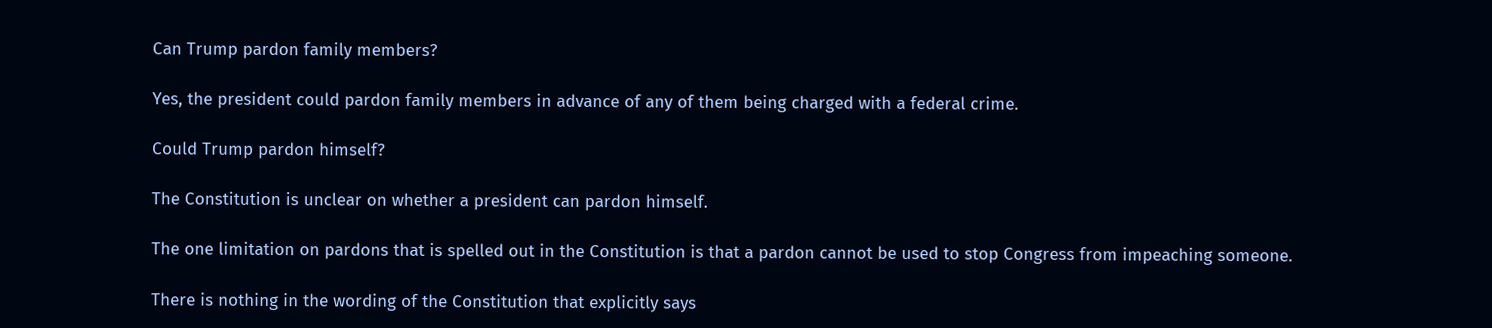Can Trump pardon family members?

Yes, the president could pardon family members in advance of any of them being charged with a federal crime.

Could Trump pardon himself?

The Constitution is unclear on whether a president can pardon himself.

The one limitation on pardons that is spelled out in the Constitution is that a pardon cannot be used to stop Congress from impeaching someone.

There is nothing in the wording of the Constitution that explicitly says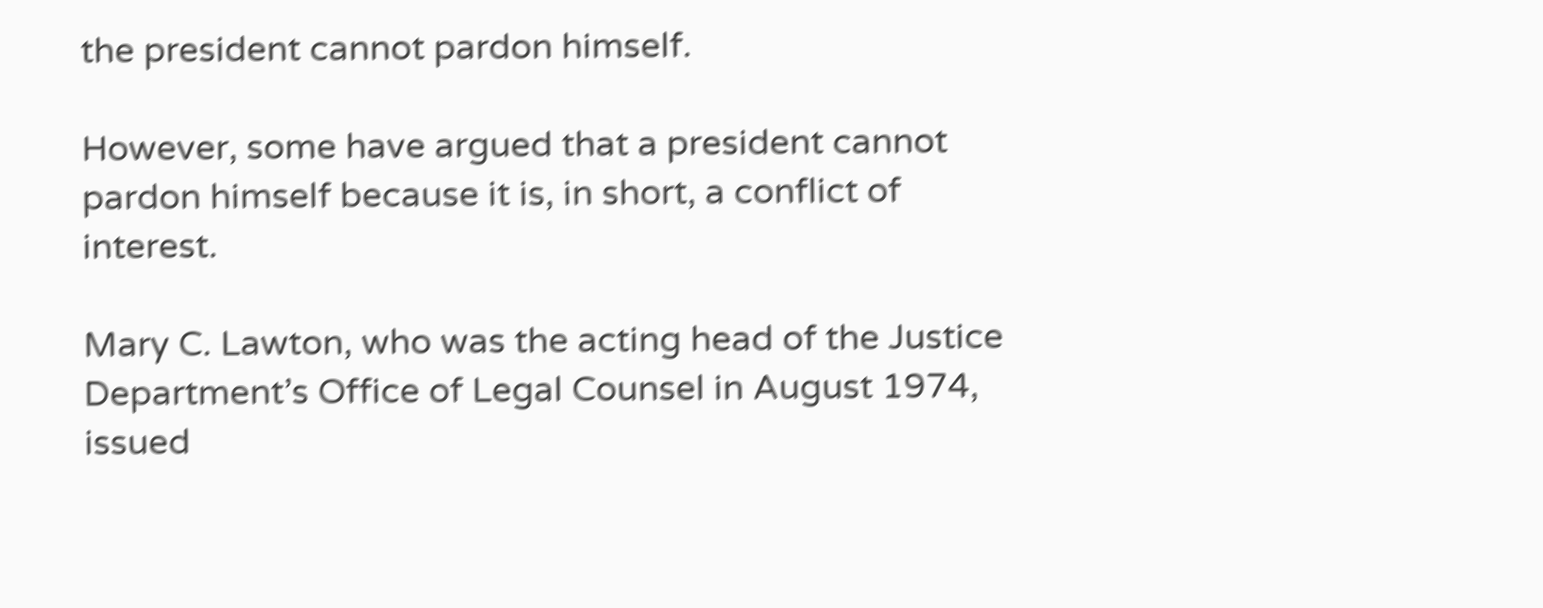the president cannot pardon himself.

However, some have argued that a president cannot pardon himself because it is, in short, a conflict of interest.

Mary C. Lawton, who was the acting head of the Justice Department’s Office of Legal Counsel in August 1974, issued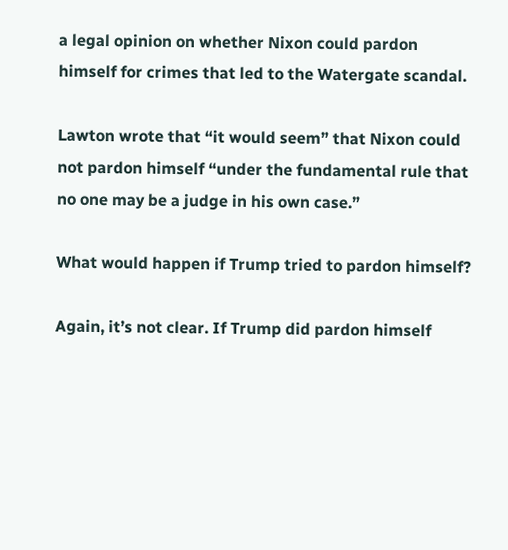a legal opinion on whether Nixon could pardon himself for crimes that led to the Watergate scandal.

Lawton wrote that “it would seem” that Nixon could not pardon himself “under the fundamental rule that no one may be a judge in his own case.”

What would happen if Trump tried to pardon himself?

Again, it’s not clear. If Trump did pardon himself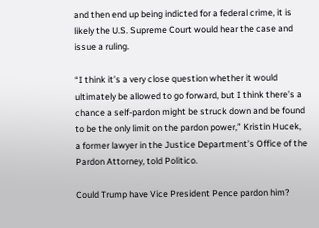and then end up being indicted for a federal crime, it is likely the U.S. Supreme Court would hear the case and issue a ruling.

“I think it’s a very close question whether it would ultimately be allowed to go forward, but I think there’s a chance a self-pardon might be struck down and be found to be the only limit on the pardon power,” Kristin Hucek, a former lawyer in the Justice Department’s Office of the Pardon Attorney, told Politico.

Could Trump have Vice President Pence pardon him?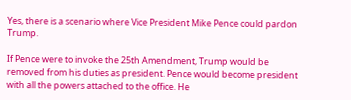Yes, there is a scenario where Vice President Mike Pence could pardon Trump.

If Pence were to invoke the 25th Amendment, Trump would be removed from his duties as president. Pence would become president with all the powers attached to the office. He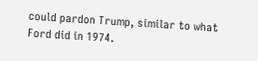could pardon Trump, similar to what Ford did in 1974.